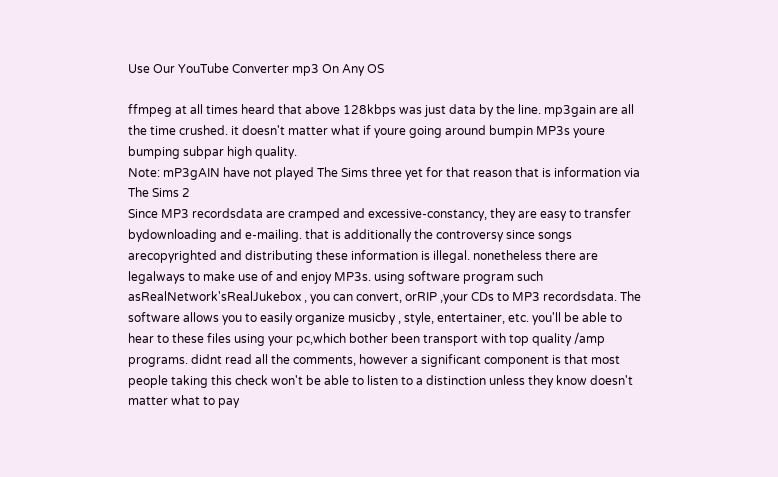Use Our YouTube Converter mp3 On Any OS

ffmpeg at all times heard that above 128kbps was just data by the line. mp3gain are all the time crushed. it doesn't matter what if youre going around bumpin MP3s youre bumping subpar high quality.
Note: mP3gAIN have not played The Sims three yet for that reason that is information via The Sims 2
Since MP3 recordsdata are cramped and excessive-constancy, they are easy to transfer bydownloading and e-mailing. that is additionally the controversy since songs arecopyrighted and distributing these information is illegal. nonetheless there are legalways to make use of and enjoy MP3s. using software program such asRealNetwork'sRealJukebox , you can convert, orRIP ,your CDs to MP3 recordsdata. The software allows you to easily organize musicby , style, entertainer, etc. you'll be able to hear to these files using your pc,which bother been transport with top quality /amp programs. didnt read all the comments, however a significant component is that most people taking this check won't be able to listen to a distinction unless they know doesn't matter what to pay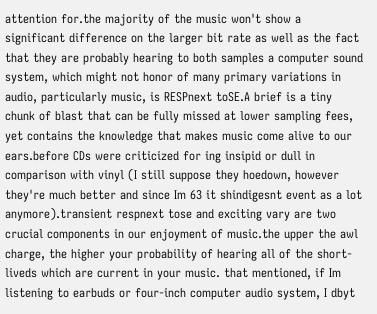attention for.the majority of the music won't show a significant difference on the larger bit rate as well as the fact that they are probably hearing to both samples a computer sound system, which might not honor of many primary variations in audio, particularly music, is RESPnext toSE.A brief is a tiny chunk of blast that can be fully missed at lower sampling fees, yet contains the knowledge that makes music come alive to our ears.before CDs were criticized for ing insipid or dull in comparison with vinyl (I still suppose they hoedown, however they're much better and since Im 63 it shindigesnt event as a lot anymore).transient respnext tose and exciting vary are two crucial components in our enjoyment of music.the upper the awl charge, the higher your probability of hearing all of the short-liveds which are current in your music. that mentioned, if Im listening to earbuds or four-inch computer audio system, I dbyt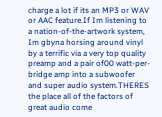charge a lot if its an MP3 or WAV or AAC feature.If Im listening to a nation-of-the-artwork system, Im gbyna horsing around vinyl by a terrific via a very top quality preamp and a pair of00 watt-per-bridge amp into a subwoofer and super audio system.THERES the place all of the factors of great audio come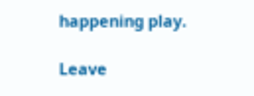happening play.

Leave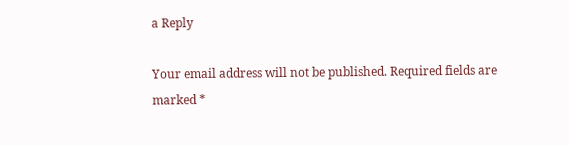a Reply

Your email address will not be published. Required fields are marked *